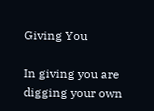Giving You

In giving you are digging your own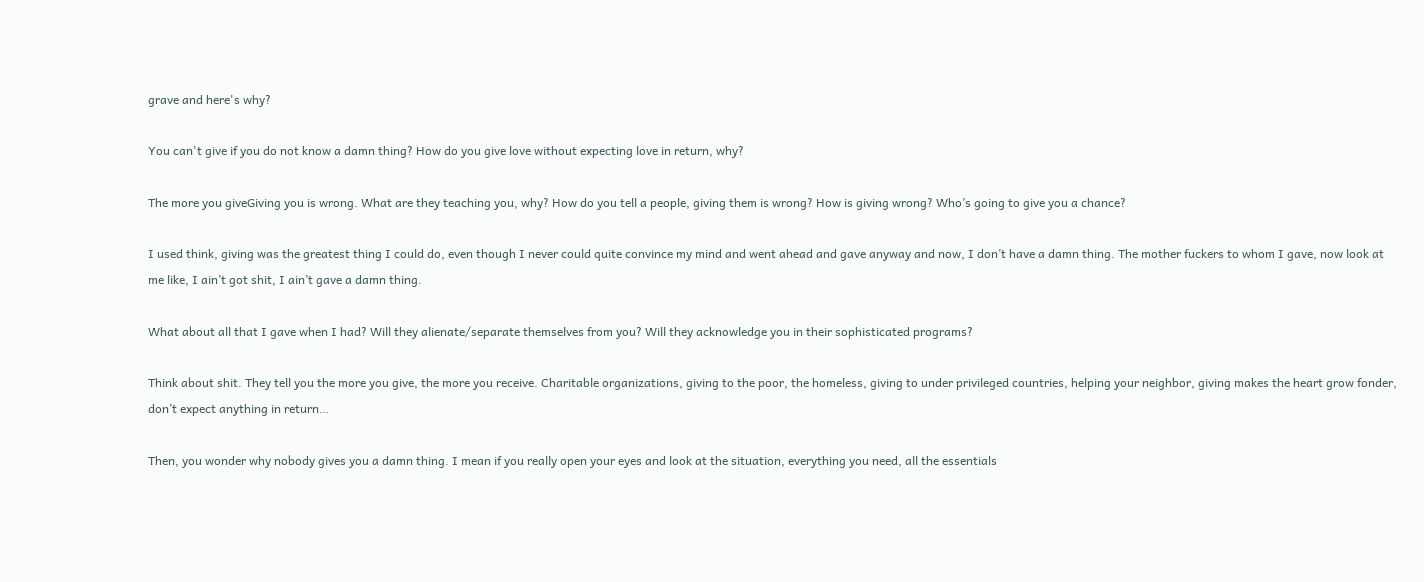grave and here's why?

You can't give if you do not know a damn thing? How do you give love without expecting love in return, why?

The more you giveGiving you is wrong. What are they teaching you, why? How do you tell a people, giving them is wrong? How is giving wrong? Who’s going to give you a chance?

I used think, giving was the greatest thing I could do, even though I never could quite convince my mind and went ahead and gave anyway and now, I don’t have a damn thing. The mother fuckers to whom I gave, now look at me like, I ain’t got shit, I ain’t gave a damn thing.

What about all that I gave when I had? Will they alienate/separate themselves from you? Will they acknowledge you in their sophisticated programs?

Think about shit. They tell you the more you give, the more you receive. Charitable organizations, giving to the poor, the homeless, giving to under privileged countries, helping your neighbor, giving makes the heart grow fonder, don’t expect anything in return…

Then, you wonder why nobody gives you a damn thing. I mean if you really open your eyes and look at the situation, everything you need, all the essentials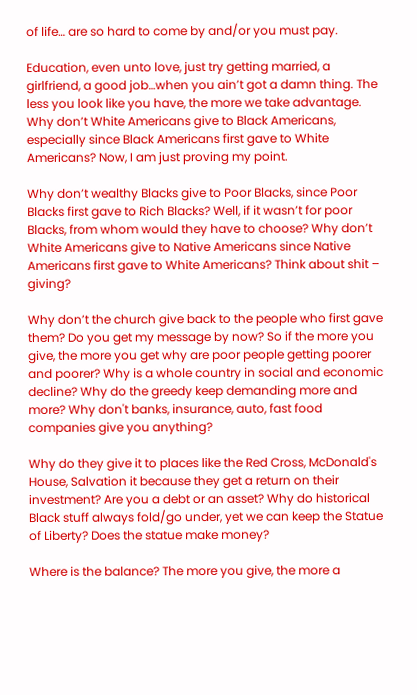of life… are so hard to come by and/or you must pay.

Education, even unto love, just try getting married, a girlfriend, a good job…when you ain’t got a damn thing. The less you look like you have, the more we take advantage. Why don’t White Americans give to Black Americans, especially since Black Americans first gave to White Americans? Now, I am just proving my point.

Why don’t wealthy Blacks give to Poor Blacks, since Poor Blacks first gave to Rich Blacks? Well, if it wasn’t for poor Blacks, from whom would they have to choose? Why don’t White Americans give to Native Americans since Native Americans first gave to White Americans? Think about shit – giving?

Why don’t the church give back to the people who first gave them? Do you get my message by now? So if the more you give, the more you get why are poor people getting poorer and poorer? Why is a whole country in social and economic decline? Why do the greedy keep demanding more and more? Why don't banks, insurance, auto, fast food companies give you anything?

Why do they give it to places like the Red Cross, McDonald's House, Salvation it because they get a return on their investment? Are you a debt or an asset? Why do historical Black stuff always fold/go under, yet we can keep the Statue of Liberty? Does the statue make money?

Where is the balance? The more you give, the more a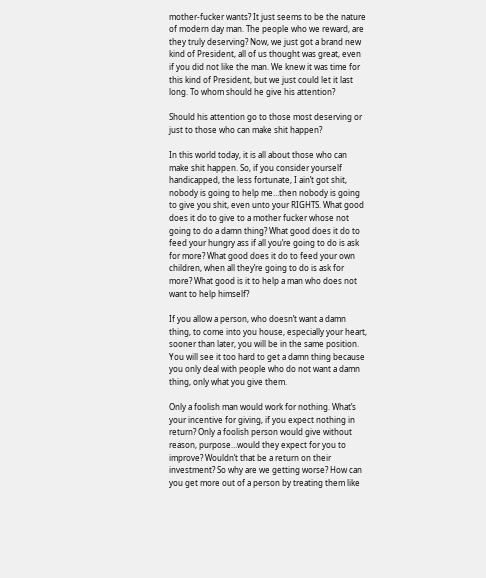mother-fucker wants? It just seems to be the nature of modern day man. The people who we reward, are they truly deserving? Now, we just got a brand new kind of President, all of us thought was great, even if you did not like the man. We knew it was time for this kind of President, but we just could let it last long. To whom should he give his attention?

Should his attention go to those most deserving or just to those who can make shit happen?

In this world today, it is all about those who can make shit happen. So, if you consider yourself handicapped, the less fortunate, I ain’t got shit, nobody is going to help me…then nobody is going to give you shit, even unto your RIGHTS. What good does it do to give to a mother fucker whose not going to do a damn thing? What good does it do to feed your hungry ass if all you’re going to do is ask for more? What good does it do to feed your own children, when all they’re going to do is ask for more? What good is it to help a man who does not want to help himself?

If you allow a person, who doesn’t want a damn thing, to come into you house, especially your heart, sooner than later, you will be in the same position. You will see it too hard to get a damn thing because you only deal with people who do not want a damn thing, only what you give them.

Only a foolish man would work for nothing. What’s your incentive for giving, if you expect nothing in return? Only a foolish person would give without reason, purpose…would they expect for you to improve? Wouldn’t that be a return on their investment? So why are we getting worse? How can you get more out of a person by treating them like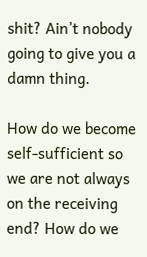shit? Ain’t nobody going to give you a damn thing.

How do we become self-sufficient so we are not always on the receiving end? How do we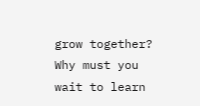grow together? Why must you wait to learn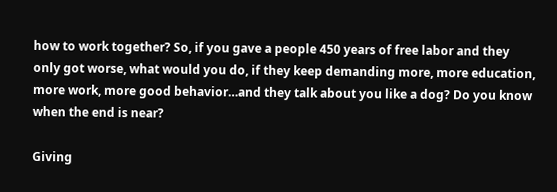how to work together? So, if you gave a people 450 years of free labor and they only got worse, what would you do, if they keep demanding more, more education, more work, more good behavior…and they talk about you like a dog? Do you know when the end is near?

Giving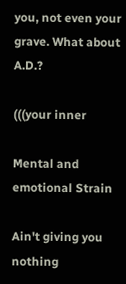you, not even your grave. What about A.D.?

(((your inner

Mental and emotional Strain

Ain't giving you nothing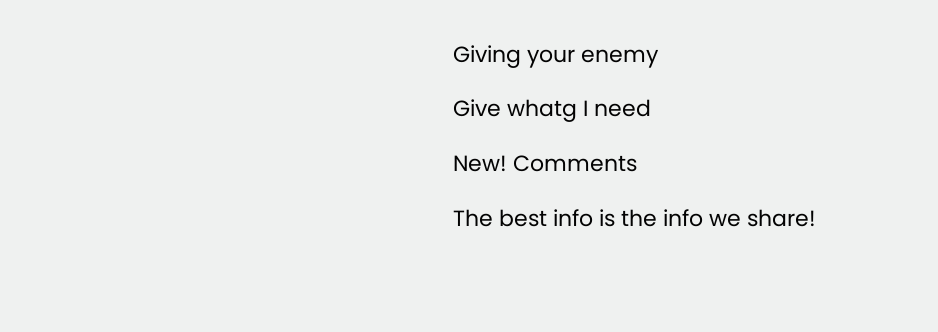Giving your enemy

Give whatg I need

New! Comments

The best info is the info we share!